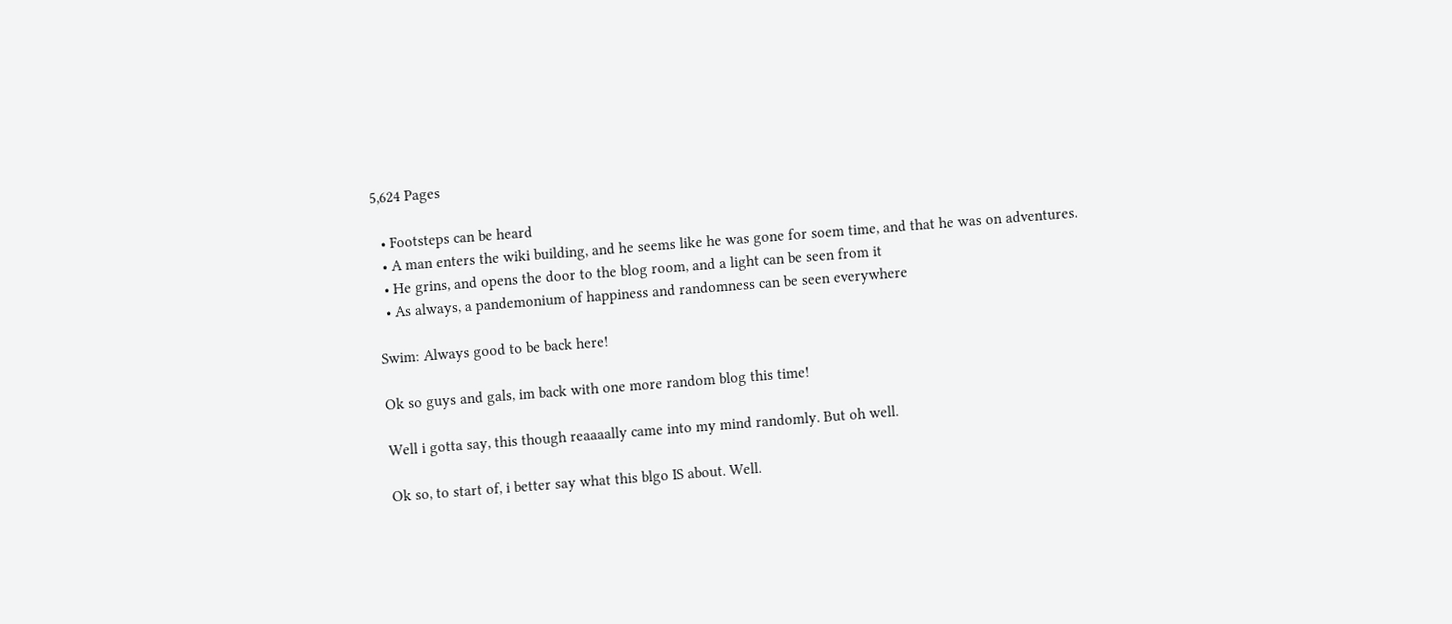5,624 Pages

  • Footsteps can be heard
  • A man enters the wiki building, and he seems like he was gone for soem time, and that he was on adventures.
  • He grins, and opens the door to the blog room, and a light can be seen from it
  • As always, a pandemonium of happiness and randomness can be seen everywhere

Swim: Always good to be back here!

Ok so guys and gals, im back with one more random blog this time!

Well i gotta say, this though reaaaally came into my mind randomly. But oh well.

Ok so, to start of, i better say what this blgo IS about. Well.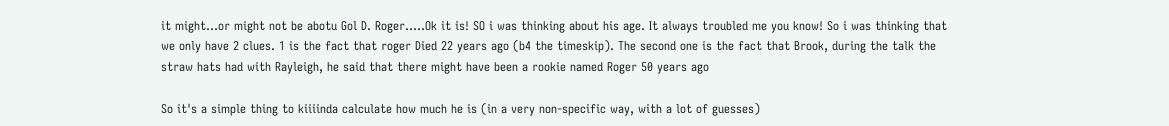it might...or might not be abotu Gol D. Roger.....Ok it is! SO i was thinking about his age. It always troubled me you know! So i was thinking that we only have 2 clues. 1 is the fact that roger Died 22 years ago (b4 the timeskip). The second one is the fact that Brook, during the talk the straw hats had with Rayleigh, he said that there might have been a rookie named Roger 50 years ago

So it's a simple thing to kiiiinda calculate how much he is (in a very non-specific way, with a lot of guesses)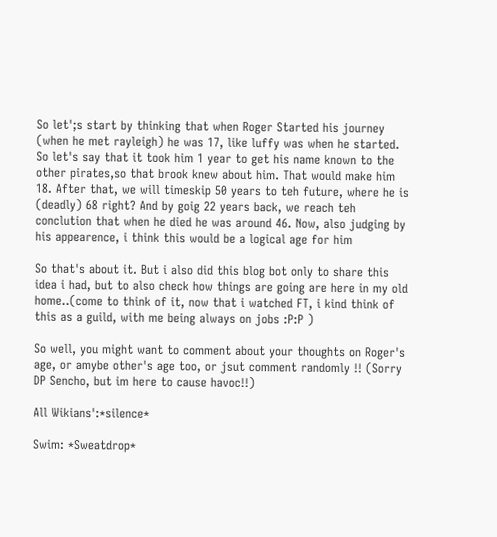So let';s start by thinking that when Roger Started his journey (when he met rayleigh) he was 17, like luffy was when he started. So let's say that it took him 1 year to get his name known to the other pirates,so that brook knew about him. That would make him 18. After that, we will timeskip 50 years to teh future, where he is (deadly) 68 right? And by goig 22 years back, we reach teh conclution that when he died he was around 46. Now, also judging by his appearence, i think this would be a logical age for him

So that's about it. But i also did this blog bot only to share this idea i had, but to also check how things are going are here in my old home..(come to think of it, now that i watched FT, i kind think of this as a guild, with me being always on jobs :P:P )

So well, you might want to comment about your thoughts on Roger's age, or amybe other's age too, or jsut comment randomly !! (Sorry DP Sencho, but im here to cause havoc!!)

All Wikians':*silence*

Swim: *Sweatdrop*